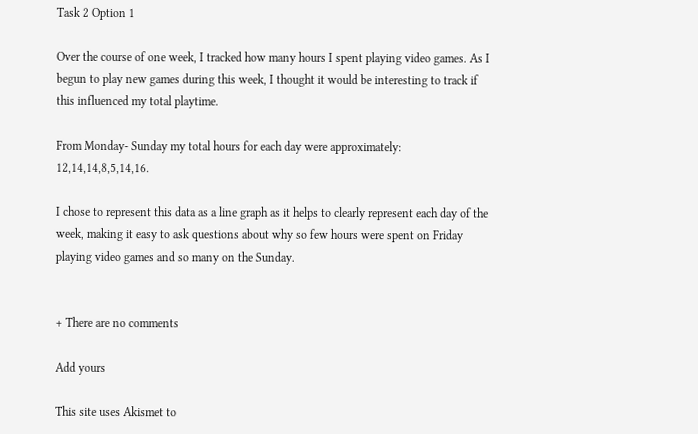Task 2 Option 1

Over the course of one week, I tracked how many hours I spent playing video games. As I begun to play new games during this week, I thought it would be interesting to track if this influenced my total playtime.

From Monday- Sunday my total hours for each day were approximately: 12,14,14,8,5,14,16.

I chose to represent this data as a line graph as it helps to clearly represent each day of the week, making it easy to ask questions about why so few hours were spent on Friday playing video games and so many on the Sunday.


+ There are no comments

Add yours

This site uses Akismet to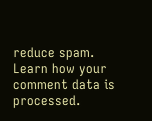reduce spam. Learn how your comment data is processed.